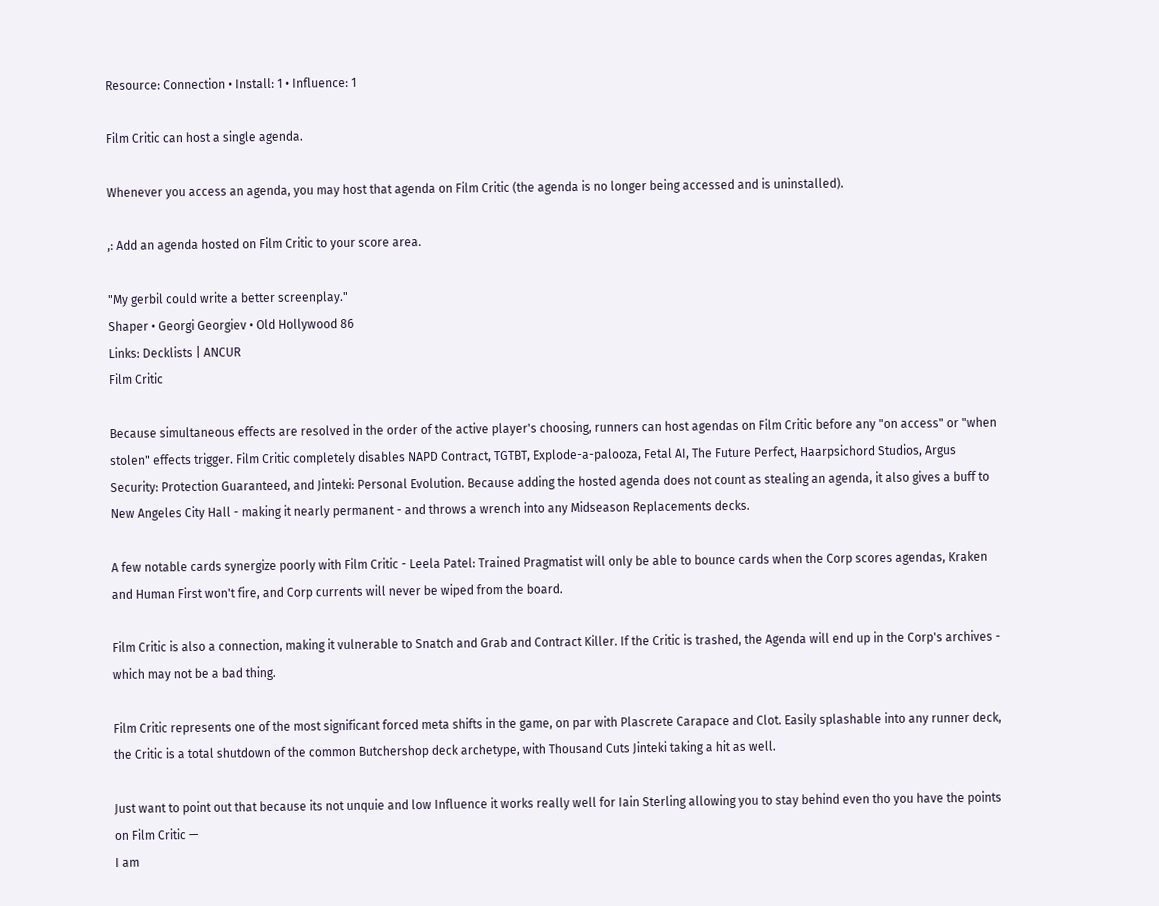Resource: Connection • Install: 1 • Influence: 1

Film Critic can host a single agenda.

Whenever you access an agenda, you may host that agenda on Film Critic (the agenda is no longer being accessed and is uninstalled).

,: Add an agenda hosted on Film Critic to your score area.

"My gerbil could write a better screenplay."
Shaper • Georgi Georgiev • Old Hollywood 86
Links: Decklists | ANCUR
Film Critic

Because simultaneous effects are resolved in the order of the active player's choosing, runners can host agendas on Film Critic before any "on access" or "when stolen" effects trigger. Film Critic completely disables NAPD Contract, TGTBT, Explode-a-palooza, Fetal AI, The Future Perfect, Haarpsichord Studios, Argus Security: Protection Guaranteed, and Jinteki: Personal Evolution. Because adding the hosted agenda does not count as stealing an agenda, it also gives a buff to New Angeles City Hall - making it nearly permanent - and throws a wrench into any Midseason Replacements decks.

A few notable cards synergize poorly with Film Critic - Leela Patel: Trained Pragmatist will only be able to bounce cards when the Corp scores agendas, Kraken and Human First won't fire, and Corp currents will never be wiped from the board.

Film Critic is also a connection, making it vulnerable to Snatch and Grab and Contract Killer. If the Critic is trashed, the Agenda will end up in the Corp's archives - which may not be a bad thing.

Film Critic represents one of the most significant forced meta shifts in the game, on par with Plascrete Carapace and Clot. Easily splashable into any runner deck, the Critic is a total shutdown of the common Butchershop deck archetype, with Thousand Cuts Jinteki taking a hit as well.

Just want to point out that because its not unquie and low Influence it works really well for Iain Sterling allowing you to stay behind even tho you have the points on Film Critic —
I am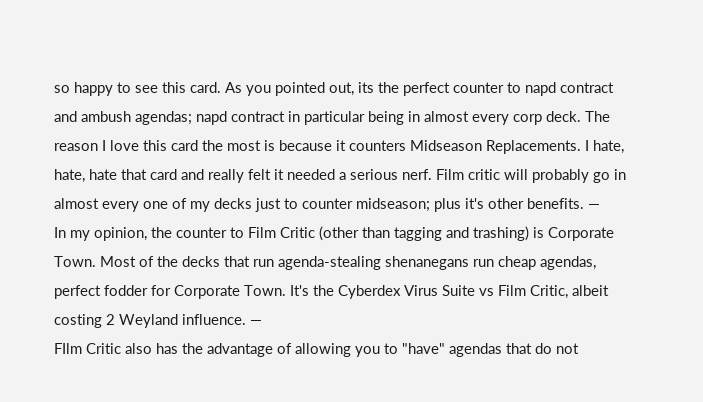so happy to see this card. As you pointed out, its the perfect counter to napd contract and ambush agendas; napd contract in particular being in almost every corp deck. The reason I love this card the most is because it counters Midseason Replacements. I hate, hate, hate that card and really felt it needed a serious nerf. Film critic will probably go in almost every one of my decks just to counter midseason; plus it's other benefits. —
In my opinion, the counter to Film Critic (other than tagging and trashing) is Corporate Town. Most of the decks that run agenda-stealing shenanegans run cheap agendas, perfect fodder for Corporate Town. It's the Cyberdex Virus Suite vs Film Critic, albeit costing 2 Weyland influence. —
FIlm Critic also has the advantage of allowing you to "have" agendas that do not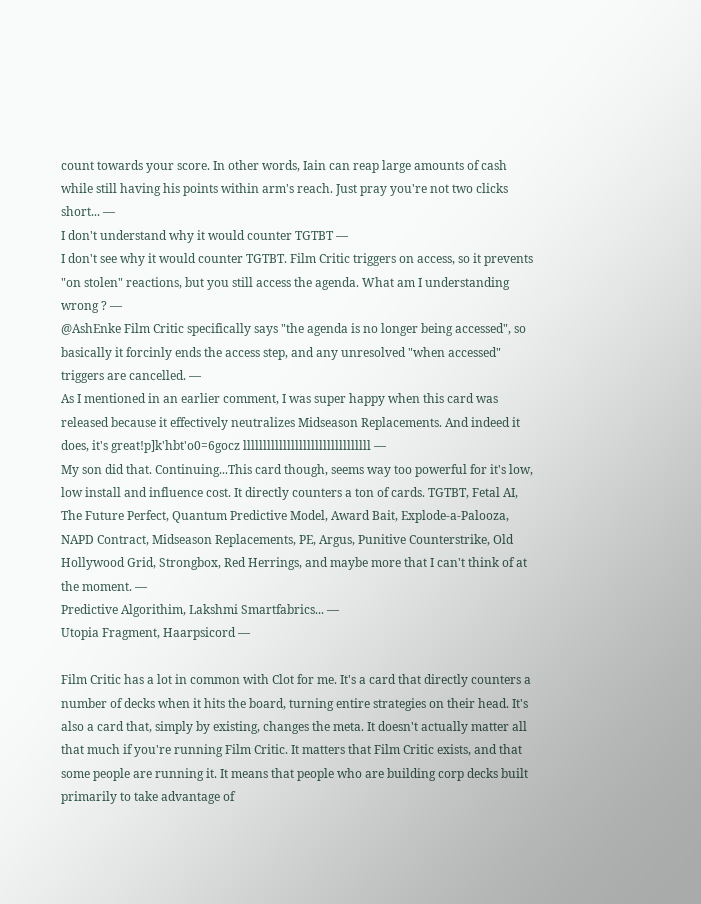count towards your score. In other words, Iain can reap large amounts of cash while still having his points within arm's reach. Just pray you're not two clicks short... —
I don't understand why it would counter TGTBT —
I don't see why it would counter TGTBT. Film Critic triggers on access, so it prevents "on stolen" reactions, but you still access the agenda. What am I understanding wrong ? —
@AshEnke Film Critic specifically says "the agenda is no longer being accessed", so basically it forcinly ends the access step, and any unresolved "when accessed" triggers are cancelled. —
As I mentioned in an earlier comment, I was super happy when this card was released because it effectively neutralizes Midseason Replacements. And indeed it does, it's great!p]k'hbt'o0=6gocz llllllllllllllllllllllllllllllll —
My son did that. Continuing...This card though, seems way too powerful for it's low, low install and influence cost. It directly counters a ton of cards. TGTBT, Fetal AI, The Future Perfect, Quantum Predictive Model, Award Bait, Explode-a-Palooza, NAPD Contract, Midseason Replacements, PE, Argus, Punitive Counterstrike, Old Hollywood Grid, Strongbox, Red Herrings, and maybe more that I can't think of at the moment. —
Predictive Algorithim, Lakshmi Smartfabrics... —
Utopia Fragment, Haarpsicord —

Film Critic has a lot in common with Clot for me. It's a card that directly counters a number of decks when it hits the board, turning entire strategies on their head. It's also a card that, simply by existing, changes the meta. It doesn't actually matter all that much if you're running Film Critic. It matters that Film Critic exists, and that some people are running it. It means that people who are building corp decks built primarily to take advantage of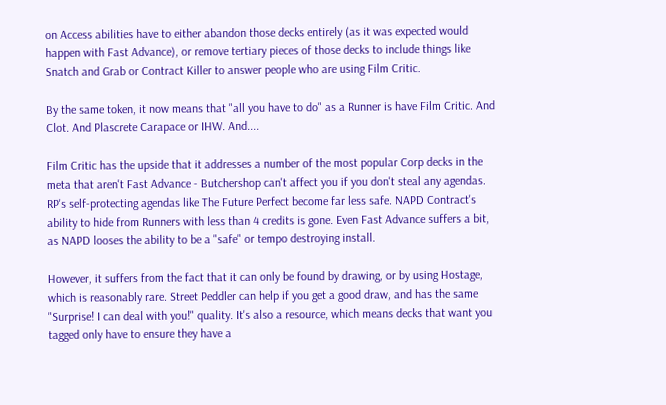on Access abilities have to either abandon those decks entirely (as it was expected would happen with Fast Advance), or remove tertiary pieces of those decks to include things like Snatch and Grab or Contract Killer to answer people who are using Film Critic.

By the same token, it now means that "all you have to do" as a Runner is have Film Critic. And Clot. And Plascrete Carapace or IHW. And....

Film Critic has the upside that it addresses a number of the most popular Corp decks in the meta that aren't Fast Advance - Butchershop can't affect you if you don't steal any agendas. RP's self-protecting agendas like The Future Perfect become far less safe. NAPD Contract's ability to hide from Runners with less than 4 credits is gone. Even Fast Advance suffers a bit, as NAPD looses the ability to be a "safe" or tempo destroying install.

However, it suffers from the fact that it can only be found by drawing, or by using Hostage, which is reasonably rare. Street Peddler can help if you get a good draw, and has the same "Surprise! I can deal with you!" quality. It's also a resource, which means decks that want you tagged only have to ensure they have a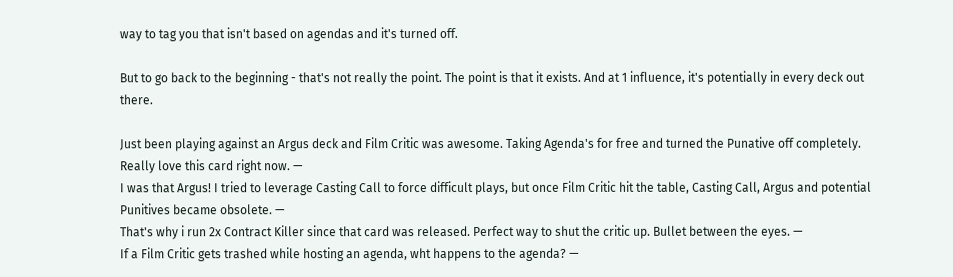way to tag you that isn't based on agendas and it's turned off.

But to go back to the beginning - that's not really the point. The point is that it exists. And at 1 influence, it's potentially in every deck out there.

Just been playing against an Argus deck and Film Critic was awesome. Taking Agenda's for free and turned the Punative off completely. Really love this card right now. —
I was that Argus! I tried to leverage Casting Call to force difficult plays, but once Film Critic hit the table, Casting Call, Argus and potential Punitives became obsolete. —
That's why i run 2x Contract Killer since that card was released. Perfect way to shut the critic up. Bullet between the eyes. —
If a Film Critic gets trashed while hosting an agenda, wht happens to the agenda? —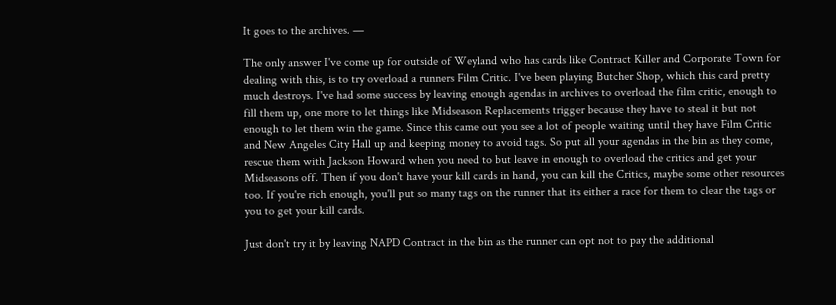It goes to the archives. —

The only answer I've come up for outside of Weyland who has cards like Contract Killer and Corporate Town for dealing with this, is to try overload a runners Film Critic. I've been playing Butcher Shop, which this card pretty much destroys. I've had some success by leaving enough agendas in archives to overload the film critic, enough to fill them up, one more to let things like Midseason Replacements trigger because they have to steal it but not enough to let them win the game. Since this came out you see a lot of people waiting until they have Film Critic and New Angeles City Hall up and keeping money to avoid tags. So put all your agendas in the bin as they come, rescue them with Jackson Howard when you need to but leave in enough to overload the critics and get your Midseasons off. Then if you don't have your kill cards in hand, you can kill the Critics, maybe some other resources too. If you're rich enough, you'll put so many tags on the runner that its either a race for them to clear the tags or you to get your kill cards.

Just don't try it by leaving NAPD Contract in the bin as the runner can opt not to pay the additional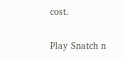cost.

Play Snatch n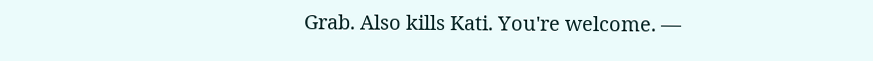Grab. Also kills Kati. You're welcome. —